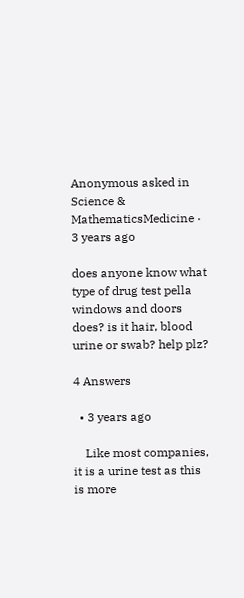Anonymous asked in Science & MathematicsMedicine · 3 years ago

does anyone know what type of drug test pella windows and doors does? is it hair, blood urine or swab? help plz?

4 Answers

  • 3 years ago

    Like most companies, it is a urine test as this is more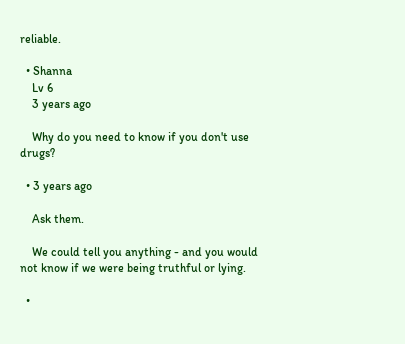reliable.

  • Shanna
    Lv 6
    3 years ago

    Why do you need to know if you don't use drugs?

  • 3 years ago

    Ask them.

    We could tell you anything - and you would not know if we were being truthful or lying.

  •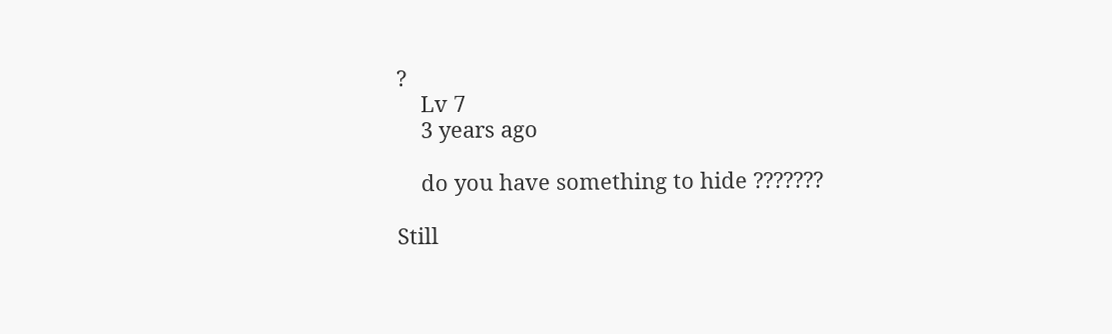?
    Lv 7
    3 years ago

    do you have something to hide ???????

Still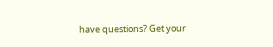have questions? Get your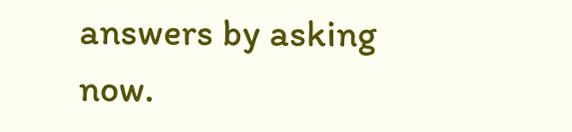answers by asking now.